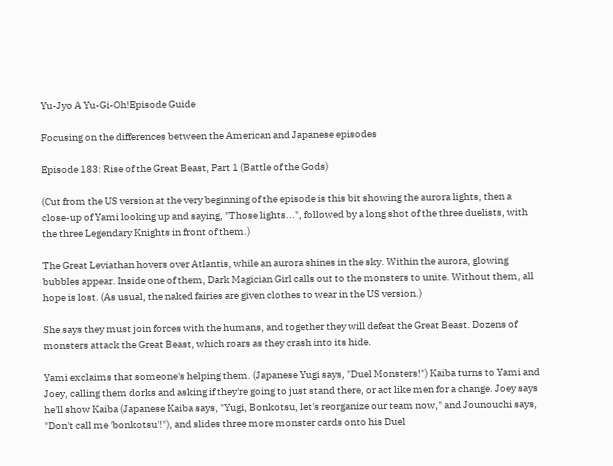Yu-Jyo A Yu-Gi-Oh!Episode Guide

Focusing on the differences between the American and Japanese episodes

Episode 183: Rise of the Great Beast, Part 1 (Battle of the Gods)

(Cut from the US version at the very beginning of the episode is this bit showing the aurora lights, then a close-up of Yami looking up and saying, "Those lights...", followed by a long shot of the three duelists, with the three Legendary Knights in front of them.)

The Great Leviathan hovers over Atlantis, while an aurora shines in the sky. Within the aurora, glowing bubbles appear. Inside one of them, Dark Magician Girl calls out to the monsters to unite. Without them, all hope is lost. (As usual, the naked fairies are given clothes to wear in the US version.)

She says they must join forces with the humans, and together they will defeat the Great Beast. Dozens of monsters attack the Great Beast, which roars as they crash into its hide.

Yami exclaims that someone's helping them. (Japanese Yugi says, "Duel Monsters!") Kaiba turns to Yami and Joey, calling them dorks and asking if they're going to just stand there, or act like men for a change. Joey says he'll show Kaiba (Japanese Kaiba says, "Yugi, Bonkotsu, let's reorganize our team now," and Jounouchi says, "Don't call me 'bonkotsu'!"), and slides three more monster cards onto his Duel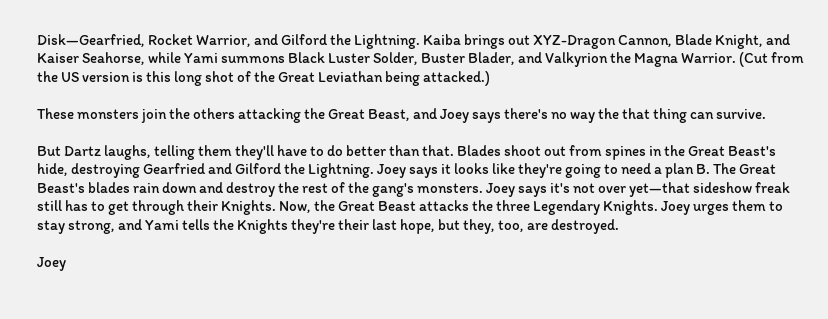Disk—Gearfried, Rocket Warrior, and Gilford the Lightning. Kaiba brings out XYZ-Dragon Cannon, Blade Knight, and Kaiser Seahorse, while Yami summons Black Luster Solder, Buster Blader, and Valkyrion the Magna Warrior. (Cut from the US version is this long shot of the Great Leviathan being attacked.)

These monsters join the others attacking the Great Beast, and Joey says there's no way the that thing can survive.

But Dartz laughs, telling them they'll have to do better than that. Blades shoot out from spines in the Great Beast's hide, destroying Gearfried and Gilford the Lightning. Joey says it looks like they're going to need a plan B. The Great Beast's blades rain down and destroy the rest of the gang's monsters. Joey says it's not over yet—that sideshow freak still has to get through their Knights. Now, the Great Beast attacks the three Legendary Knights. Joey urges them to stay strong, and Yami tells the Knights they're their last hope, but they, too, are destroyed.

Joey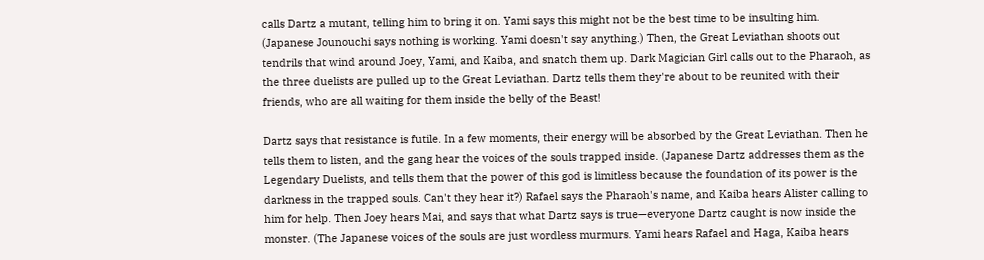calls Dartz a mutant, telling him to bring it on. Yami says this might not be the best time to be insulting him. (Japanese Jounouchi says nothing is working. Yami doesn't say anything.) Then, the Great Leviathan shoots out tendrils that wind around Joey, Yami, and Kaiba, and snatch them up. Dark Magician Girl calls out to the Pharaoh, as the three duelists are pulled up to the Great Leviathan. Dartz tells them they're about to be reunited with their friends, who are all waiting for them inside the belly of the Beast!

Dartz says that resistance is futile. In a few moments, their energy will be absorbed by the Great Leviathan. Then he tells them to listen, and the gang hear the voices of the souls trapped inside. (Japanese Dartz addresses them as the Legendary Duelists, and tells them that the power of this god is limitless because the foundation of its power is the darkness in the trapped souls. Can't they hear it?) Rafael says the Pharaoh's name, and Kaiba hears Alister calling to him for help. Then Joey hears Mai, and says that what Dartz says is true—everyone Dartz caught is now inside the monster. (The Japanese voices of the souls are just wordless murmurs. Yami hears Rafael and Haga, Kaiba hears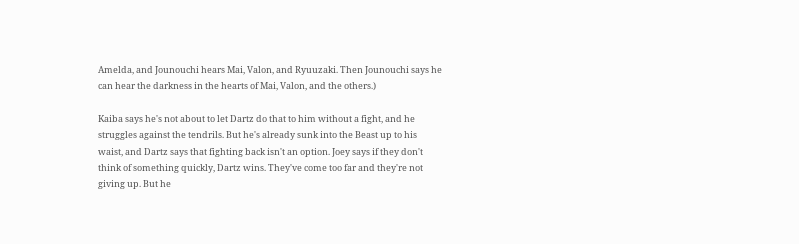Amelda, and Jounouchi hears Mai, Valon, and Ryuuzaki. Then Jounouchi says he can hear the darkness in the hearts of Mai, Valon, and the others.)

Kaiba says he's not about to let Dartz do that to him without a fight, and he struggles against the tendrils. But he's already sunk into the Beast up to his waist, and Dartz says that fighting back isn't an option. Joey says if they don't think of something quickly, Dartz wins. They've come too far and they're not giving up. But he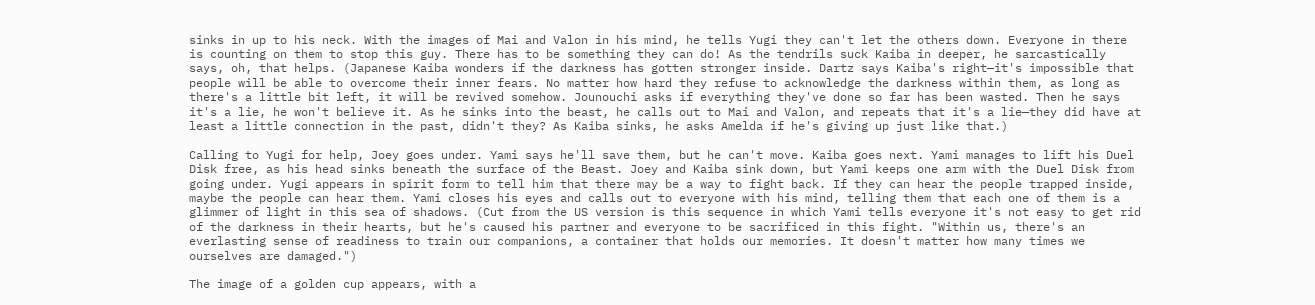sinks in up to his neck. With the images of Mai and Valon in his mind, he tells Yugi they can't let the others down. Everyone in there is counting on them to stop this guy. There has to be something they can do! As the tendrils suck Kaiba in deeper, he sarcastically says, oh, that helps. (Japanese Kaiba wonders if the darkness has gotten stronger inside. Dartz says Kaiba's right—it's impossible that people will be able to overcome their inner fears. No matter how hard they refuse to acknowledge the darkness within them, as long as there's a little bit left, it will be revived somehow. Jounouchi asks if everything they've done so far has been wasted. Then he says it's a lie, he won't believe it. As he sinks into the beast, he calls out to Mai and Valon, and repeats that it's a lie—they did have at least a little connection in the past, didn't they? As Kaiba sinks, he asks Amelda if he's giving up just like that.)

Calling to Yugi for help, Joey goes under. Yami says he'll save them, but he can't move. Kaiba goes next. Yami manages to lift his Duel Disk free, as his head sinks beneath the surface of the Beast. Joey and Kaiba sink down, but Yami keeps one arm with the Duel Disk from going under. Yugi appears in spirit form to tell him that there may be a way to fight back. If they can hear the people trapped inside, maybe the people can hear them. Yami closes his eyes and calls out to everyone with his mind, telling them that each one of them is a glimmer of light in this sea of shadows. (Cut from the US version is this sequence in which Yami tells everyone it's not easy to get rid of the darkness in their hearts, but he's caused his partner and everyone to be sacrificed in this fight. "Within us, there's an everlasting sense of readiness to train our companions, a container that holds our memories. It doesn't matter how many times we ourselves are damaged.")

The image of a golden cup appears, with a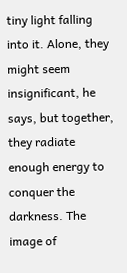tiny light falling into it. Alone, they might seem insignificant, he says, but together, they radiate enough energy to conquer the darkness. The image of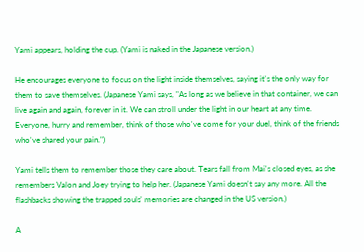Yami appears, holding the cup. (Yami is naked in the Japanese version.)

He encourages everyone to focus on the light inside themselves, saying it's the only way for them to save themselves. (Japanese Yami says, "As long as we believe in that container, we can live again and again, forever in it. We can stroll under the light in our heart at any time. Everyone, hurry and remember, think of those who've come for your duel, think of the friends who've shared your pain.")

Yami tells them to remember those they care about. Tears fall from Mai's closed eyes, as she remembers Valon and Joey trying to help her. (Japanese Yami doesn't say any more. All the flashbacks showing the trapped souls' memories are changed in the US version.)

A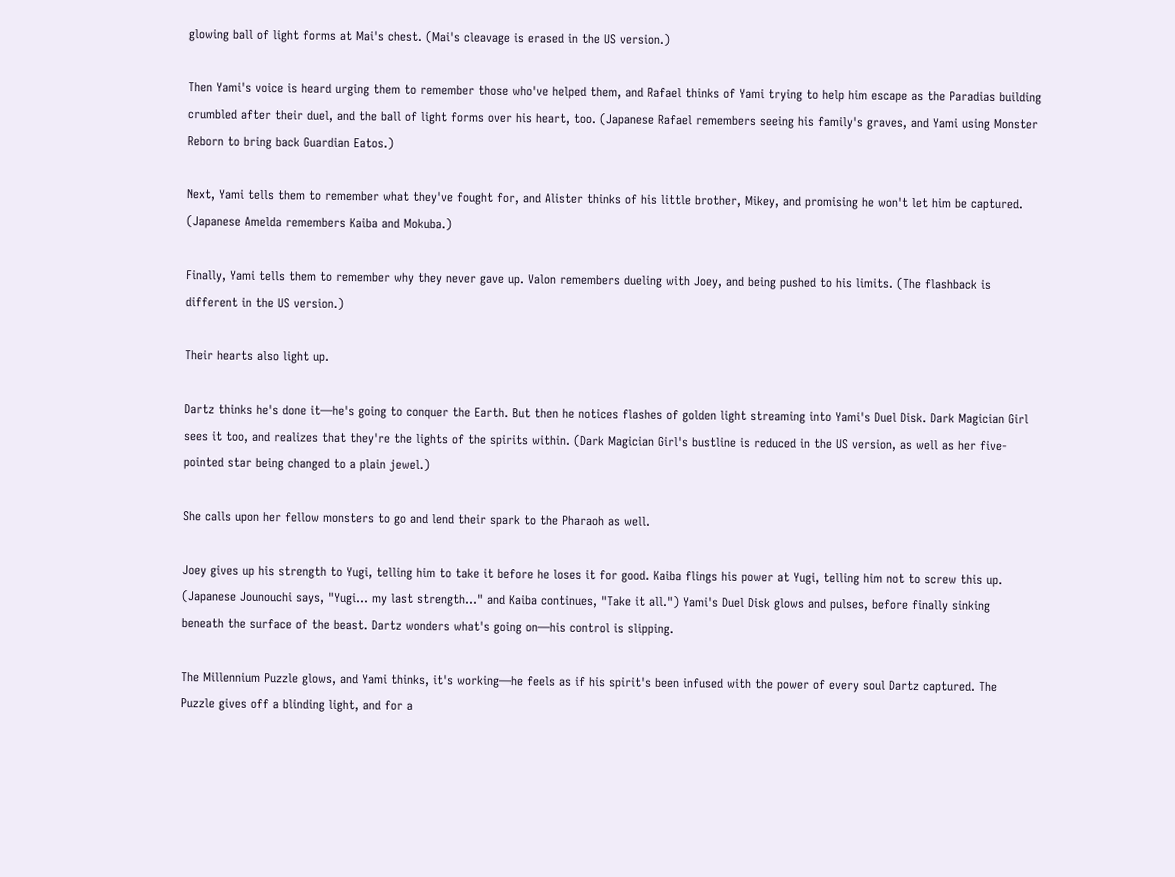glowing ball of light forms at Mai's chest. (Mai's cleavage is erased in the US version.)

Then Yami's voice is heard urging them to remember those who've helped them, and Rafael thinks of Yami trying to help him escape as the Paradias building crumbled after their duel, and the ball of light forms over his heart, too. (Japanese Rafael remembers seeing his family's graves, and Yami using Monster Reborn to bring back Guardian Eatos.)

Next, Yami tells them to remember what they've fought for, and Alister thinks of his little brother, Mikey, and promising he won't let him be captured. (Japanese Amelda remembers Kaiba and Mokuba.)

Finally, Yami tells them to remember why they never gave up. Valon remembers dueling with Joey, and being pushed to his limits. (The flashback is different in the US version.)

Their hearts also light up.

Dartz thinks he's done it—he's going to conquer the Earth. But then he notices flashes of golden light streaming into Yami's Duel Disk. Dark Magician Girl sees it too, and realizes that they're the lights of the spirits within. (Dark Magician Girl's bustline is reduced in the US version, as well as her five-pointed star being changed to a plain jewel.)

She calls upon her fellow monsters to go and lend their spark to the Pharaoh as well.

Joey gives up his strength to Yugi, telling him to take it before he loses it for good. Kaiba flings his power at Yugi, telling him not to screw this up. (Japanese Jounouchi says, "Yugi... my last strength..." and Kaiba continues, "Take it all.") Yami's Duel Disk glows and pulses, before finally sinking beneath the surface of the beast. Dartz wonders what's going on—his control is slipping.

The Millennium Puzzle glows, and Yami thinks, it's working—he feels as if his spirit's been infused with the power of every soul Dartz captured. The Puzzle gives off a blinding light, and for a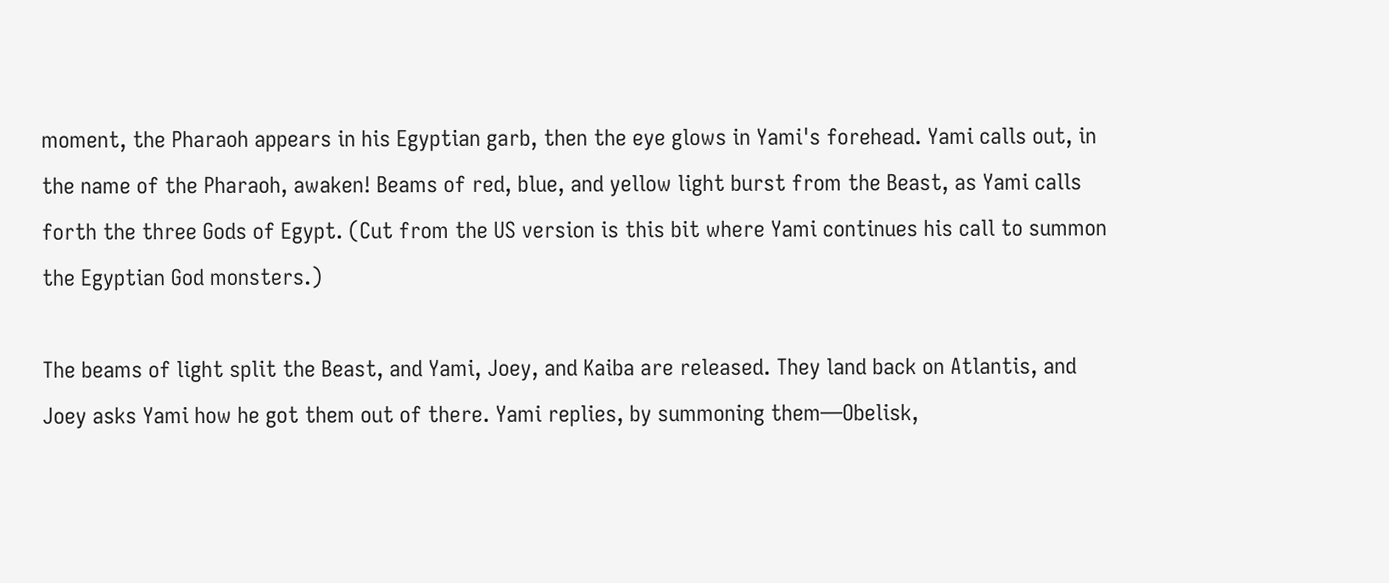moment, the Pharaoh appears in his Egyptian garb, then the eye glows in Yami's forehead. Yami calls out, in the name of the Pharaoh, awaken! Beams of red, blue, and yellow light burst from the Beast, as Yami calls forth the three Gods of Egypt. (Cut from the US version is this bit where Yami continues his call to summon the Egyptian God monsters.)

The beams of light split the Beast, and Yami, Joey, and Kaiba are released. They land back on Atlantis, and Joey asks Yami how he got them out of there. Yami replies, by summoning them—Obelisk,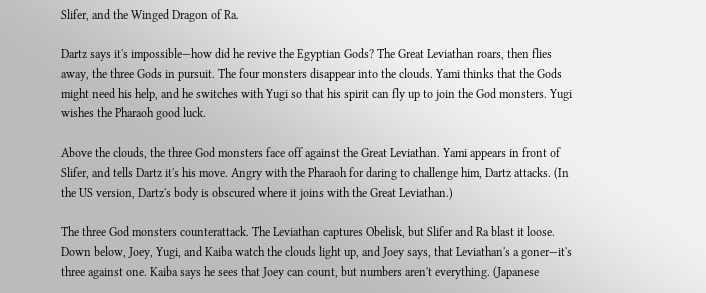Slifer, and the Winged Dragon of Ra.

Dartz says it's impossible—how did he revive the Egyptian Gods? The Great Leviathan roars, then flies away, the three Gods in pursuit. The four monsters disappear into the clouds. Yami thinks that the Gods might need his help, and he switches with Yugi so that his spirit can fly up to join the God monsters. Yugi wishes the Pharaoh good luck.

Above the clouds, the three God monsters face off against the Great Leviathan. Yami appears in front of Slifer, and tells Dartz it's his move. Angry with the Pharaoh for daring to challenge him, Dartz attacks. (In the US version, Dartz's body is obscured where it joins with the Great Leviathan.)

The three God monsters counterattack. The Leviathan captures Obelisk, but Slifer and Ra blast it loose. Down below, Joey, Yugi, and Kaiba watch the clouds light up, and Joey says, that Leviathan's a goner—it's three against one. Kaiba says he sees that Joey can count, but numbers aren't everything. (Japanese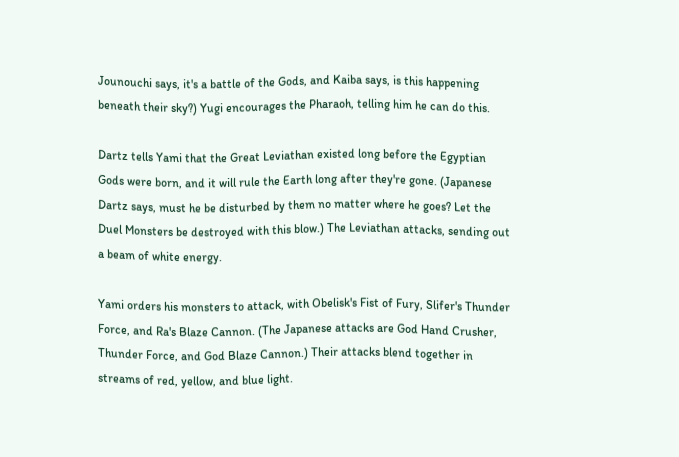Jounouchi says, it's a battle of the Gods, and Kaiba says, is this happening beneath their sky?) Yugi encourages the Pharaoh, telling him he can do this.

Dartz tells Yami that the Great Leviathan existed long before the Egyptian Gods were born, and it will rule the Earth long after they're gone. (Japanese Dartz says, must he be disturbed by them no matter where he goes? Let the Duel Monsters be destroyed with this blow.) The Leviathan attacks, sending out a beam of white energy.

Yami orders his monsters to attack, with Obelisk's Fist of Fury, Slifer's Thunder Force, and Ra's Blaze Cannon. (The Japanese attacks are God Hand Crusher, Thunder Force, and God Blaze Cannon.) Their attacks blend together in streams of red, yellow, and blue light.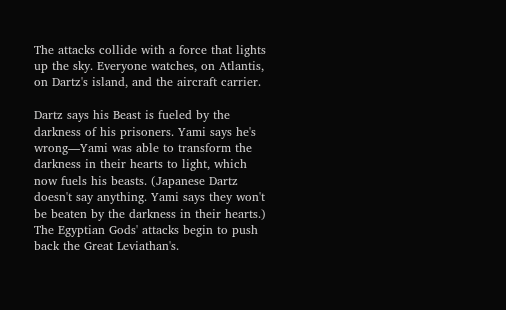The attacks collide with a force that lights up the sky. Everyone watches, on Atlantis, on Dartz's island, and the aircraft carrier.

Dartz says his Beast is fueled by the darkness of his prisoners. Yami says he's wrong—Yami was able to transform the darkness in their hearts to light, which now fuels his beasts. (Japanese Dartz doesn't say anything. Yami says they won't be beaten by the darkness in their hearts.) The Egyptian Gods' attacks begin to push back the Great Leviathan's.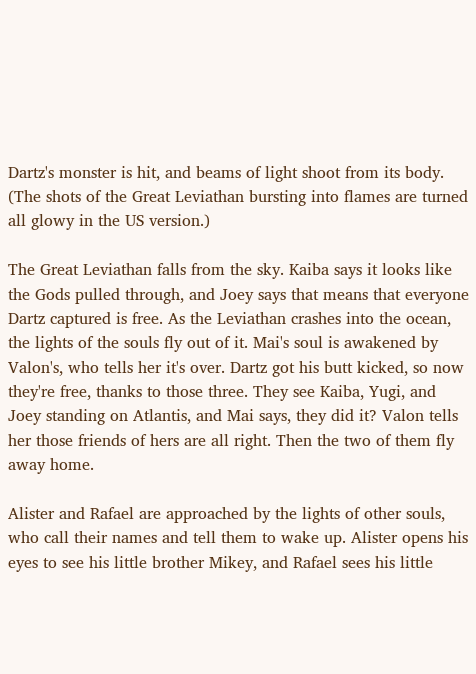Dartz's monster is hit, and beams of light shoot from its body. (The shots of the Great Leviathan bursting into flames are turned all glowy in the US version.)

The Great Leviathan falls from the sky. Kaiba says it looks like the Gods pulled through, and Joey says that means that everyone Dartz captured is free. As the Leviathan crashes into the ocean, the lights of the souls fly out of it. Mai's soul is awakened by Valon's, who tells her it's over. Dartz got his butt kicked, so now they're free, thanks to those three. They see Kaiba, Yugi, and Joey standing on Atlantis, and Mai says, they did it? Valon tells her those friends of hers are all right. Then the two of them fly away home.

Alister and Rafael are approached by the lights of other souls, who call their names and tell them to wake up. Alister opens his eyes to see his little brother Mikey, and Rafael sees his little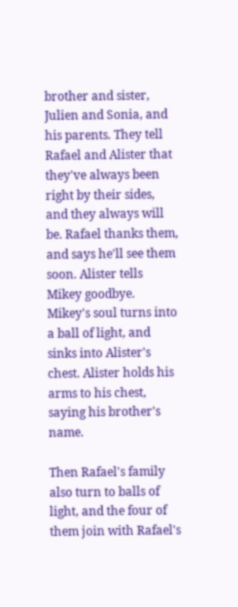brother and sister, Julien and Sonia, and his parents. They tell Rafael and Alister that they've always been right by their sides, and they always will be. Rafael thanks them, and says he'll see them soon. Alister tells Mikey goodbye. Mikey's soul turns into a ball of light, and sinks into Alister's chest. Alister holds his arms to his chest, saying his brother's name.

Then Rafael's family also turn to balls of light, and the four of them join with Rafael's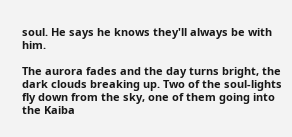soul. He says he knows they'll always be with him.

The aurora fades and the day turns bright, the dark clouds breaking up. Two of the soul-lights fly down from the sky, one of them going into the Kaiba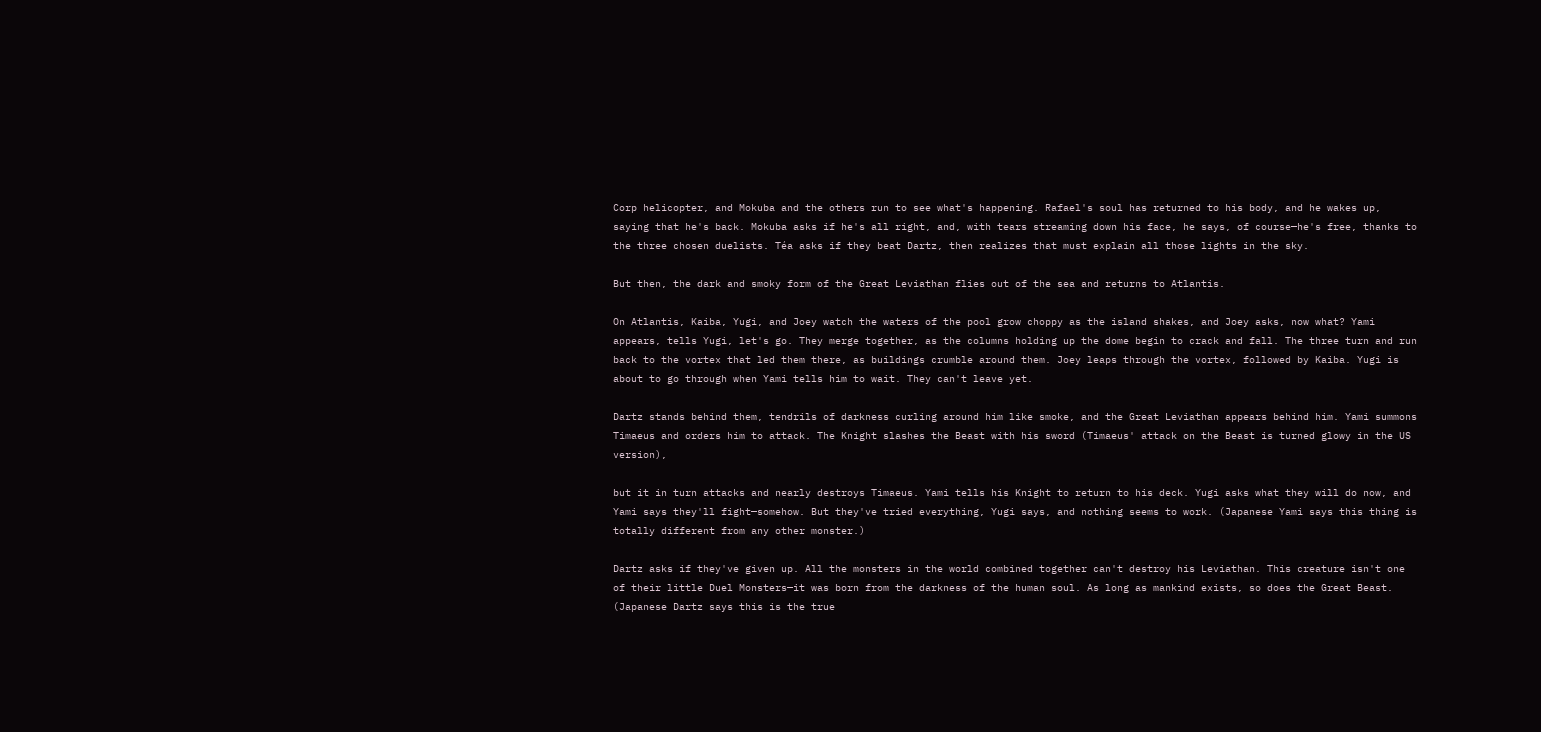Corp helicopter, and Mokuba and the others run to see what's happening. Rafael's soul has returned to his body, and he wakes up, saying that he's back. Mokuba asks if he's all right, and, with tears streaming down his face, he says, of course—he's free, thanks to the three chosen duelists. Téa asks if they beat Dartz, then realizes that must explain all those lights in the sky.

But then, the dark and smoky form of the Great Leviathan flies out of the sea and returns to Atlantis.

On Atlantis, Kaiba, Yugi, and Joey watch the waters of the pool grow choppy as the island shakes, and Joey asks, now what? Yami appears, tells Yugi, let's go. They merge together, as the columns holding up the dome begin to crack and fall. The three turn and run back to the vortex that led them there, as buildings crumble around them. Joey leaps through the vortex, followed by Kaiba. Yugi is about to go through when Yami tells him to wait. They can't leave yet.

Dartz stands behind them, tendrils of darkness curling around him like smoke, and the Great Leviathan appears behind him. Yami summons Timaeus and orders him to attack. The Knight slashes the Beast with his sword (Timaeus' attack on the Beast is turned glowy in the US version),

but it in turn attacks and nearly destroys Timaeus. Yami tells his Knight to return to his deck. Yugi asks what they will do now, and Yami says they'll fight—somehow. But they've tried everything, Yugi says, and nothing seems to work. (Japanese Yami says this thing is totally different from any other monster.)

Dartz asks if they've given up. All the monsters in the world combined together can't destroy his Leviathan. This creature isn't one of their little Duel Monsters—it was born from the darkness of the human soul. As long as mankind exists, so does the Great Beast. (Japanese Dartz says this is the true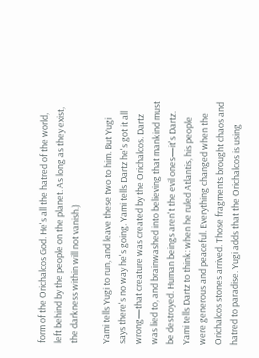form of the Orichalcos God. He's all the hatred of the world, left behind by the people on the planet. As long as they exist, the darkness within will not vanish.)

Yami tells Yugi to run, and leave these two to him. But Yugi says there's no way he's going. Yami tells Dartz he's got it all wrong—that creature was created by the Orichalcos. Dartz was lied to, and brainwashed into believing that mankind must be destroyed. Human beings aren't the evil ones—it's Dartz. Yami tells Dartz to think: when he ruled Atlantis, his people were generous and peaceful. Everything changed when the Orichalcos stones arrived. Those fragments brought chaos and hatred to paradise. Yugi adds that the Orichalcos is using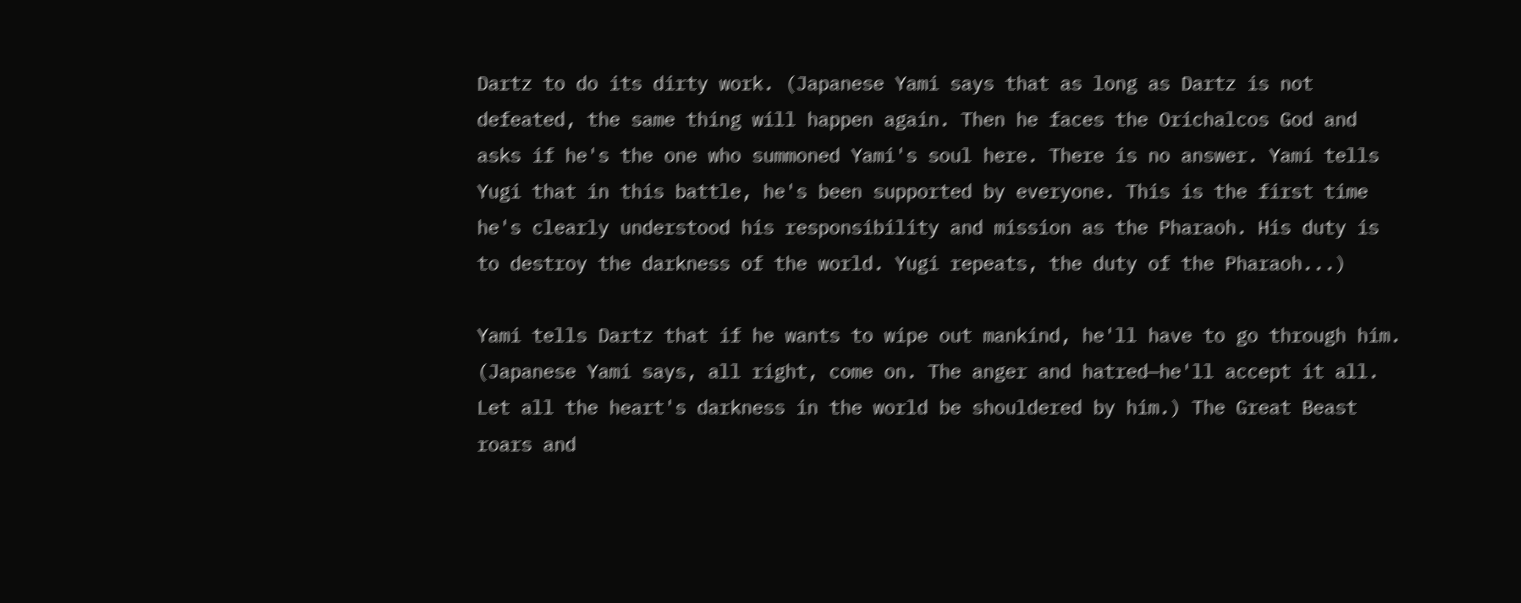Dartz to do its dirty work. (Japanese Yami says that as long as Dartz is not defeated, the same thing will happen again. Then he faces the Orichalcos God and asks if he's the one who summoned Yami's soul here. There is no answer. Yami tells Yugi that in this battle, he's been supported by everyone. This is the first time he's clearly understood his responsibility and mission as the Pharaoh. His duty is to destroy the darkness of the world. Yugi repeats, the duty of the Pharaoh...)

Yami tells Dartz that if he wants to wipe out mankind, he'll have to go through him. (Japanese Yami says, all right, come on. The anger and hatred—he'll accept it all. Let all the heart's darkness in the world be shouldered by him.) The Great Beast roars and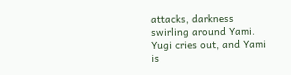attacks, darkness swirling around Yami. Yugi cries out, and Yami is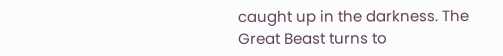caught up in the darkness. The Great Beast turns to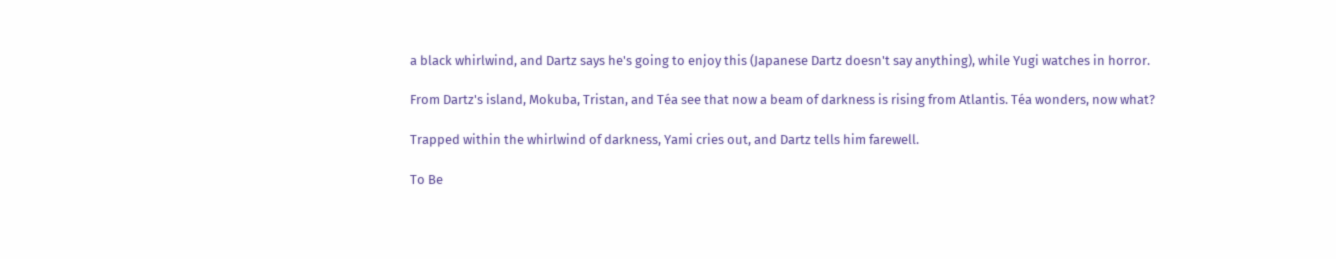a black whirlwind, and Dartz says he's going to enjoy this (Japanese Dartz doesn't say anything), while Yugi watches in horror.

From Dartz's island, Mokuba, Tristan, and Téa see that now a beam of darkness is rising from Atlantis. Téa wonders, now what?

Trapped within the whirlwind of darkness, Yami cries out, and Dartz tells him farewell.

To Be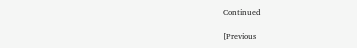Continued

[Previous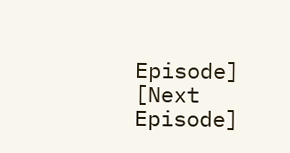Episode] [Next Episode]